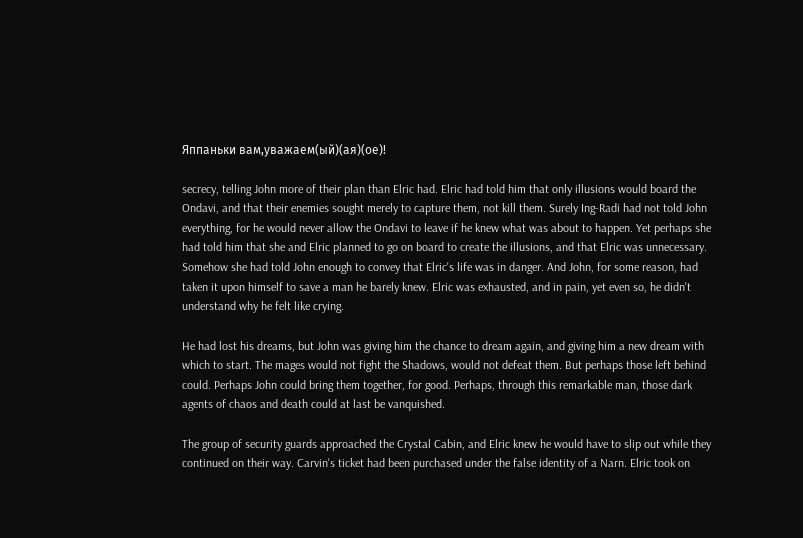Яппаньки вам,уважаем(ый)(ая)(ое)!

secrecy, telling John more of their plan than Elric had. Elric had told him that only illusions would board the Ondavi, and that their enemies sought merely to capture them, not kill them. Surely Ing-Radi had not told John everything, for he would never allow the Ondavi to leave if he knew what was about to happen. Yet perhaps she had told him that she and Elric planned to go on board to create the illusions, and that Elric was unnecessary. Somehow she had told John enough to convey that Elric's life was in danger. And John, for some reason, had taken it upon himself to save a man he barely knew. Elric was exhausted, and in pain, yet even so, he didn't understand why he felt like crying.

He had lost his dreams, but John was giving him the chance to dream again, and giving him a new dream with which to start. The mages would not fight the Shadows, would not defeat them. But perhaps those left behind could. Perhaps John could bring them together, for good. Perhaps, through this remarkable man, those dark agents of chaos and death could at last be vanquished.

The group of security guards approached the Crystal Cabin, and Elric knew he would have to slip out while they continued on their way. Carvin's ticket had been purchased under the false identity of a Narn. Elric took on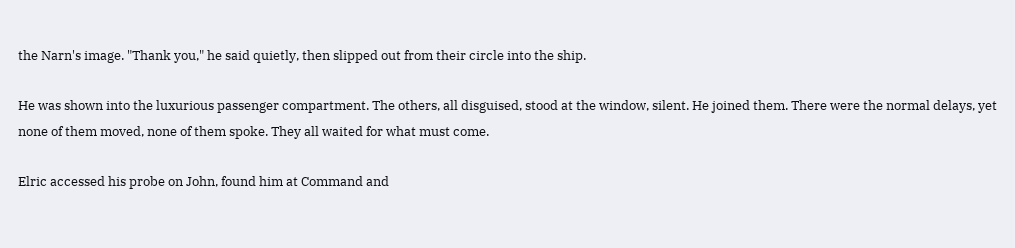the Narn's image. "Thank you," he said quietly, then slipped out from their circle into the ship.

He was shown into the luxurious passenger compartment. The others, all disguised, stood at the window, silent. He joined them. There were the normal delays, yet none of them moved, none of them spoke. They all waited for what must come.

Elric accessed his probe on John, found him at Command and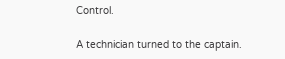Control.

A technician turned to the captain.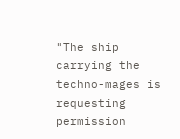"The ship carrying the techno-mages is requesting permission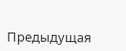Предыдущая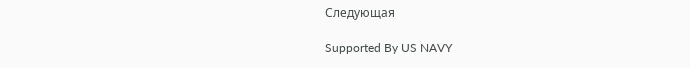Следующая

Supported By US NAVY